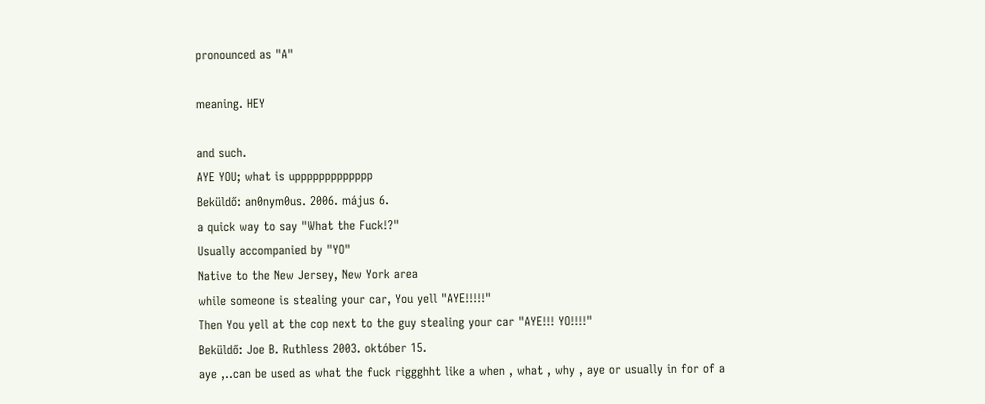pronounced as "A"

meaning. HEY

and such.
AYE YOU; what is uppppppppppppp
Beküldő: an0nym0us. 2006. május 6.
a quick way to say "What the Fuck!?"
Usually accompanied by "YO"
Native to the New Jersey, New York area
while someone is stealing your car, You yell "AYE!!!!!"
Then You yell at the cop next to the guy stealing your car "AYE!!! YO!!!!"
Beküldő: Joe B. Ruthless 2003. október 15.
aye ,..can be used as what the fuck riggghht like a when , what , why , aye or usually in for of a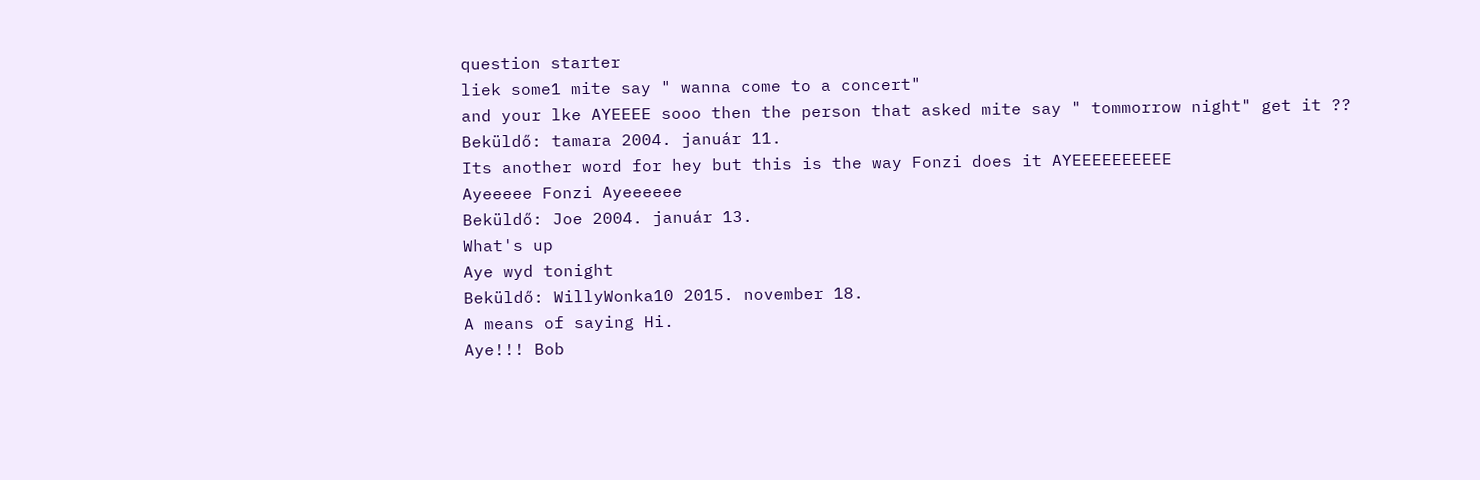question starter
liek some1 mite say " wanna come to a concert"
and your lke AYEEEE sooo then the person that asked mite say " tommorrow night" get it ??
Beküldő: tamara 2004. január 11.
Its another word for hey but this is the way Fonzi does it AYEEEEEEEEEE
Ayeeeee Fonzi Ayeeeeee
Beküldő: Joe 2004. január 13.
What's up
Aye wyd tonight
Beküldő: WillyWonka10 2015. november 18.
A means of saying Hi.
Aye!!! Bob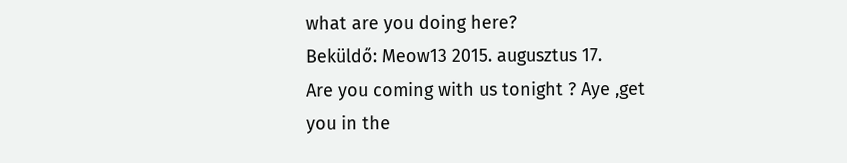what are you doing here?
Beküldő: Meow13 2015. augusztus 17.
Are you coming with us tonight ? Aye ,get you in the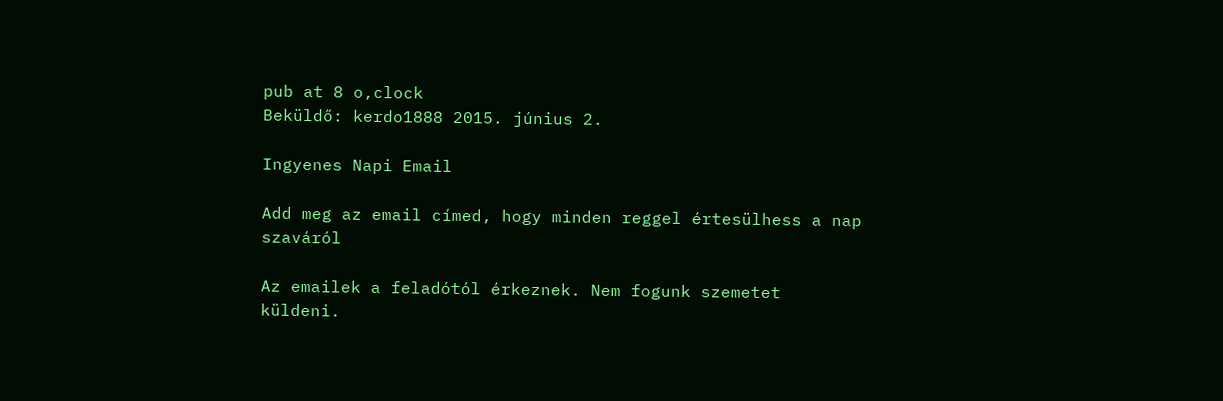pub at 8 o,clock
Beküldő: kerdo1888 2015. június 2.

Ingyenes Napi Email

Add meg az email címed, hogy minden reggel értesülhess a nap szaváról

Az emailek a feladótól érkeznek. Nem fogunk szemetet küldeni.